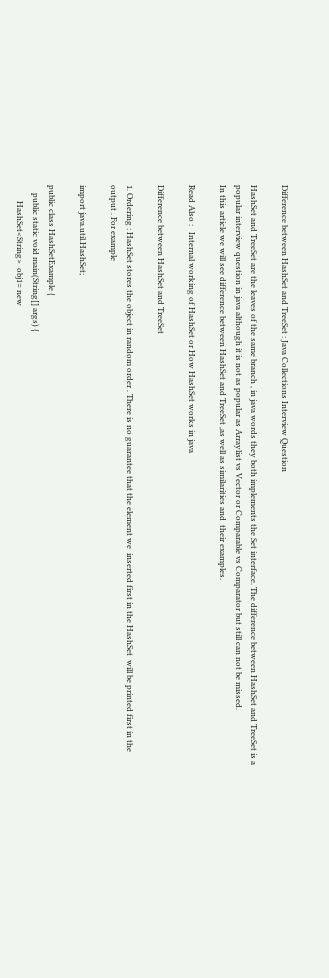Difference between HashSet and TreeSet : Java Collections Interview Question

HashSet and TreeSet are the leaves of the same branch , in java words they both implements the Set interface. The difference between HashSet and TreeSet is a popular interview question in java although it is not as popular as Arraylist vs Vector or Comparable vs Comparator but still can not be missed.
In this article we will see difference between HashSet and TreeSet ,as well as similarities and  their examples.

Read Also :   Internal working of HashSet or How HashSet works in java

Difference between HashSet and TreeSet

1. Ordering : HashSet stores the object in random order . There is no guarantee that the element we  inserted first in the HashSet  will be printed first in the output . For example

import java.util.HashSet;

public class HashSetExample {
    public static void main(String[] args) {
        HashSet<String>  obj1= new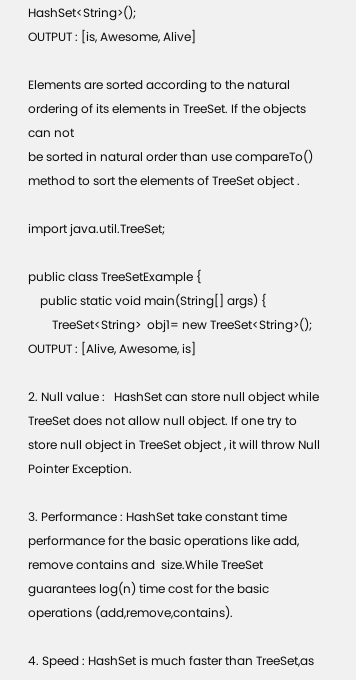HashSet<String>();
OUTPUT : [is, Awesome, Alive]

Elements are sorted according to the natural ordering of its elements in TreeSet. If the objects can not
be sorted in natural order than use compareTo() method to sort the elements of TreeSet object .

import java.util.TreeSet;

public class TreeSetExample {
    public static void main(String[] args) {
        TreeSet<String>  obj1= new TreeSet<String>();
OUTPUT : [Alive, Awesome, is]

2. Null value :   HashSet can store null object while TreeSet does not allow null object. If one try to store null object in TreeSet object , it will throw Null Pointer Exception.

3. Performance : HashSet take constant time performance for the basic operations like add, remove contains and  size.While TreeSet guarantees log(n) time cost for the basic operations (add,remove,contains).

4. Speed : HashSet is much faster than TreeSet,as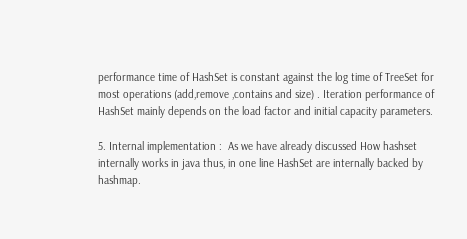performance time of HashSet is constant against the log time of TreeSet for most operations (add,remove ,contains and size) . Iteration performance of HashSet mainly depends on the load factor and initial capacity parameters.

5. Internal implementation :  As we have already discussed How hashset internally works in java thus, in one line HashSet are internally backed by hashmap.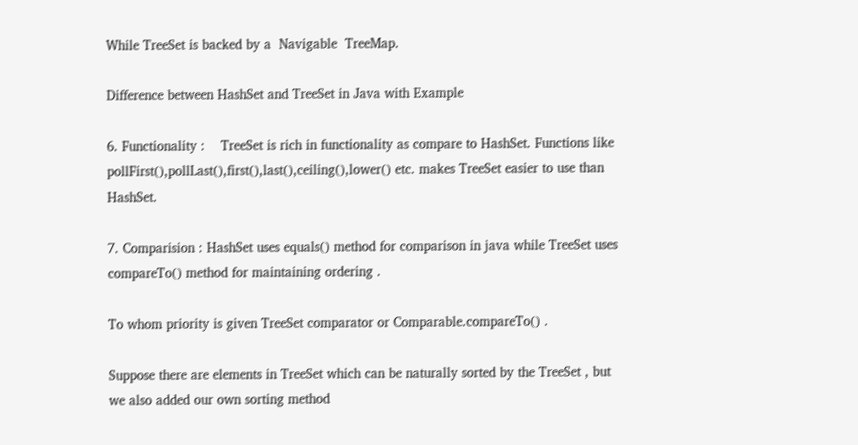While TreeSet is backed by a  Navigable  TreeMap.

Difference between HashSet and TreeSet in Java with Example

6. Functionality :    TreeSet is rich in functionality as compare to HashSet. Functions like pollFirst(),pollLast(),first(),last(),ceiling(),lower() etc. makes TreeSet easier to use than HashSet.

7. Comparision : HashSet uses equals() method for comparison in java while TreeSet uses compareTo() method for maintaining ordering .

To whom priority is given TreeSet comparator or Comparable.compareTo() .

Suppose there are elements in TreeSet which can be naturally sorted by the TreeSet , but we also added our own sorting method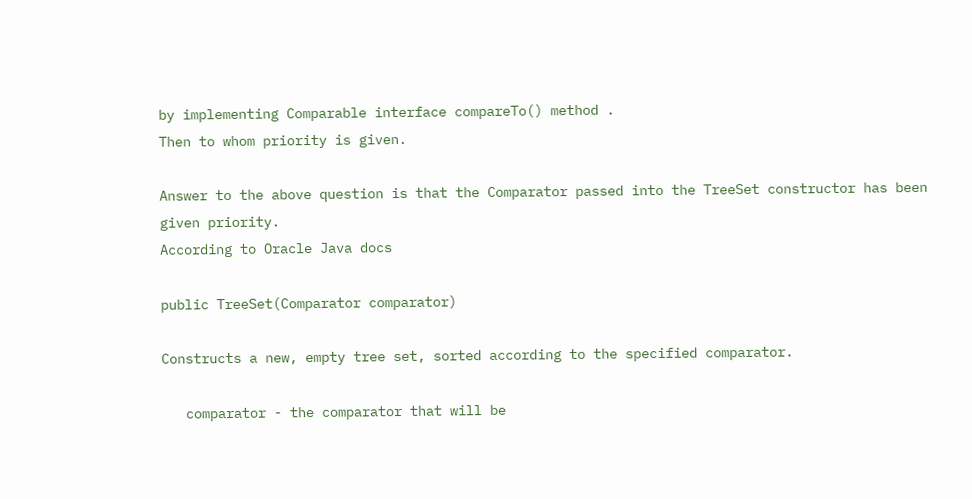by implementing Comparable interface compareTo() method .
Then to whom priority is given.

Answer to the above question is that the Comparator passed into the TreeSet constructor has been given priority.
According to Oracle Java docs

public TreeSet(Comparator comparator)

Constructs a new, empty tree set, sorted according to the specified comparator.

   comparator - the comparator that will be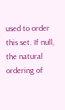used to order this set. If null, the natural ordering of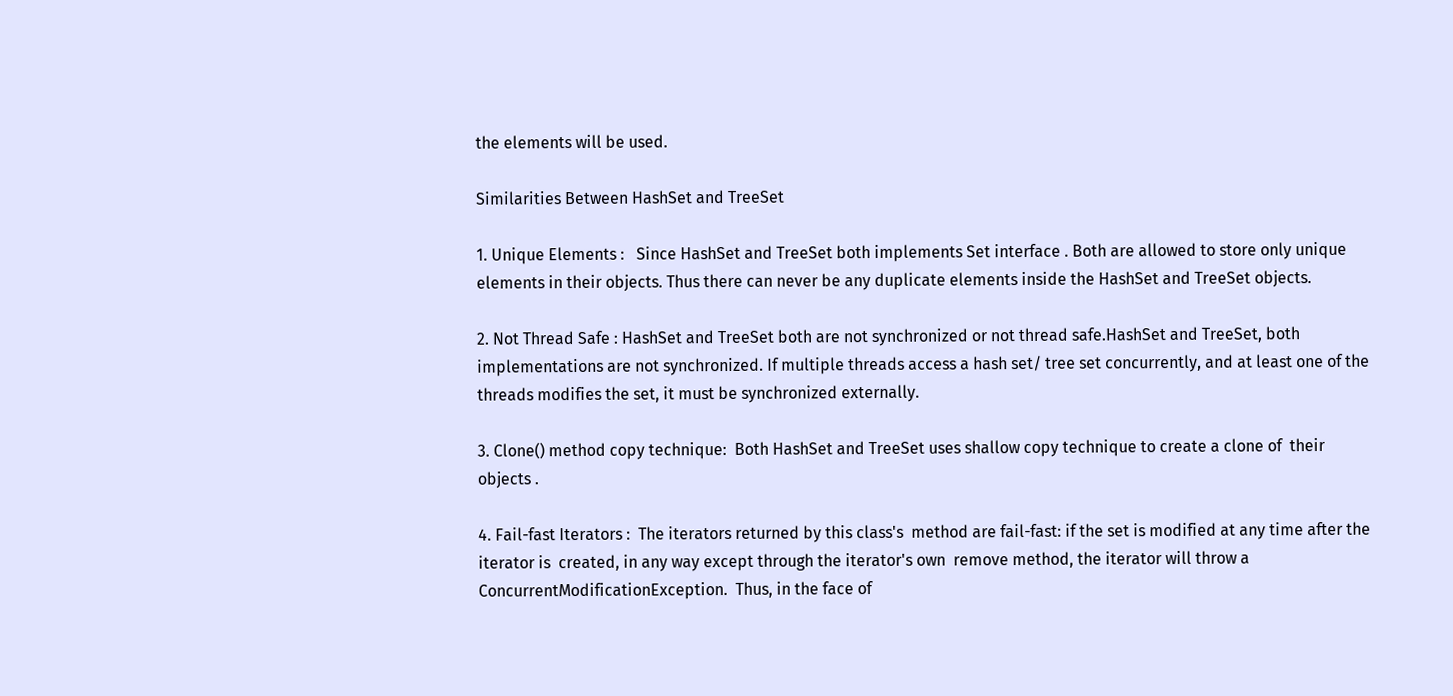the elements will be used.

Similarities Between HashSet and TreeSet

1. Unique Elements :   Since HashSet and TreeSet both implements Set interface . Both are allowed to store only unique elements in their objects. Thus there can never be any duplicate elements inside the HashSet and TreeSet objects.

2. Not Thread Safe : HashSet and TreeSet both are not synchronized or not thread safe.HashSet and TreeSet, both implementations are not synchronized. If multiple threads access a hash set/ tree set concurrently, and at least one of the threads modifies the set, it must be synchronized externally.

3. Clone() method copy technique:  Both HashSet and TreeSet uses shallow copy technique to create a clone of  their objects .

4. Fail-fast Iterators :  The iterators returned by this class's  method are fail-fast: if the set is modified at any time after the iterator is  created, in any way except through the iterator's own  remove method, the iterator will throw a  ConcurrentModificationException.  Thus, in the face of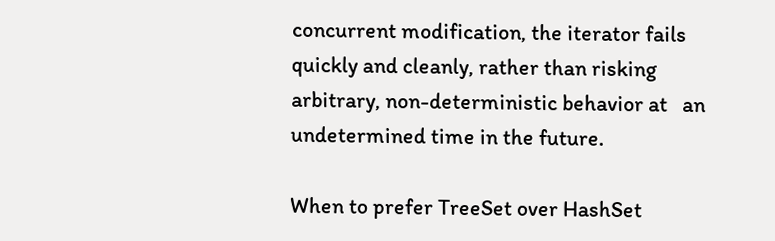concurrent modification, the iterator fails quickly and cleanly, rather than risking arbitrary, non-deterministic behavior at   an undetermined time in the future.

When to prefer TreeSet over HashSet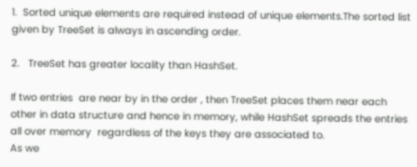1.  Sorted unique elements are required instead of unique elements.The sorted list given by TreeSet is always in ascending order.

2.   TreeSet has greater locality than HashSet.

If two entries  are near by in the order , then TreeSet places them near each other in data structure and hence in memory, while HashSet spreads the entries all over memory  regardless of the keys they are associated to.
As we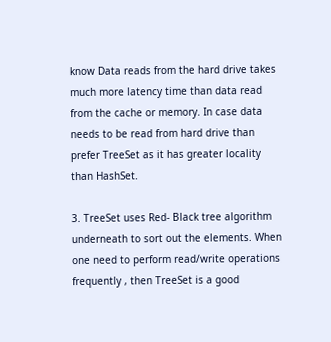know Data reads from the hard drive takes much more latency time than data read from the cache or memory. In case data needs to be read from hard drive than prefer TreeSet as it has greater locality than HashSet.

3. TreeSet uses Red- Black tree algorithm underneath to sort out the elements. When one need to perform read/write operations frequently , then TreeSet is a good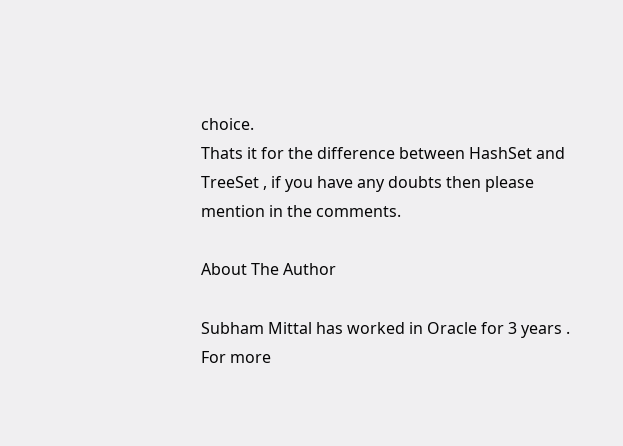choice.
Thats it for the difference between HashSet and TreeSet , if you have any doubts then please mention in the comments.

About The Author

Subham Mittal has worked in Oracle for 3 years .
For more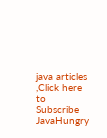java articles ,Click here to Subscribe JavaHungry